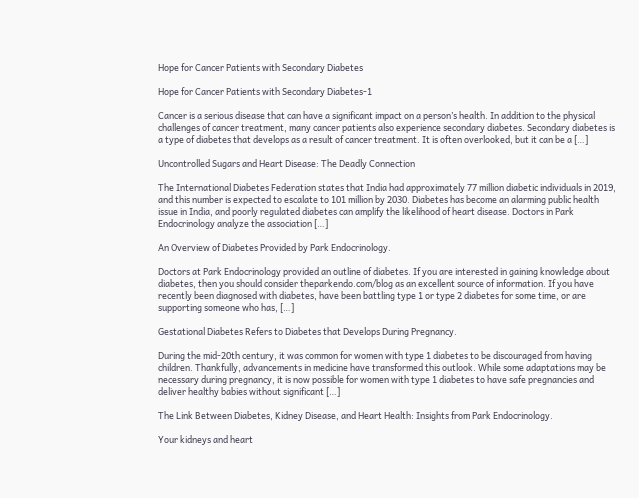Hope for Cancer Patients with Secondary Diabetes

Hope for Cancer Patients with Secondary Diabetes-1

Cancer is a serious disease that can have a significant impact on a person’s health. In addition to the physical challenges of cancer treatment, many cancer patients also experience secondary diabetes. Secondary diabetes is a type of diabetes that develops as a result of cancer treatment. It is often overlooked, but it can be a […]

Uncontrolled Sugars and Heart Disease: The Deadly Connection

The International Diabetes Federation states that India had approximately 77 million diabetic individuals in 2019, and this number is expected to escalate to 101 million by 2030. Diabetes has become an alarming public health issue in India, and poorly regulated diabetes can amplify the likelihood of heart disease. Doctors in Park Endocrinology analyze the association […]

An Overview of Diabetes Provided by Park Endocrinology.

Doctors at Park Endocrinology provided an outline of diabetes. If you are interested in gaining knowledge about diabetes, then you should consider theparkendo.com/blog as an excellent source of information. If you have recently been diagnosed with diabetes, have been battling type 1 or type 2 diabetes for some time, or are supporting someone who has, […]

Gestational Diabetes Refers to Diabetes that Develops During Pregnancy.

During the mid-20th century, it was common for women with type 1 diabetes to be discouraged from having children. Thankfully, advancements in medicine have transformed this outlook. While some adaptations may be necessary during pregnancy, it is now possible for women with type 1 diabetes to have safe pregnancies and deliver healthy babies without significant […]

The Link Between Diabetes, Kidney Disease, and Heart Health: Insights from Park Endocrinology.

Your kidneys and heart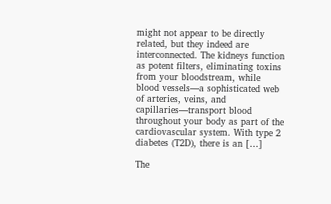might not appear to be directly related, but they indeed are interconnected. The kidneys function as potent filters, eliminating toxins from your bloodstream, while blood vessels—a sophisticated web of arteries, veins, and capillaries—transport blood throughout your body as part of the cardiovascular system. With type 2 diabetes (T2D), there is an […]

The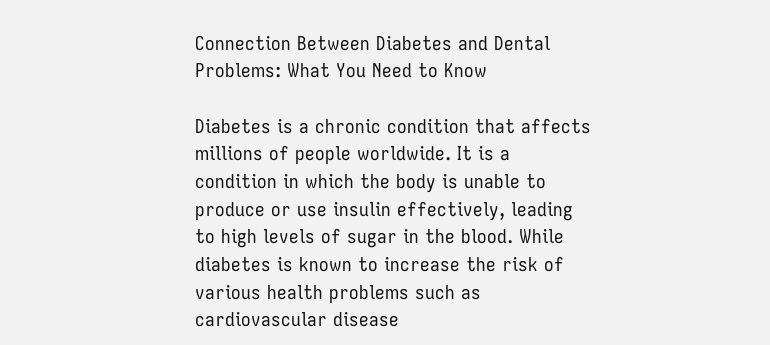Connection Between Diabetes and Dental Problems: What You Need to Know

Diabetes is a chronic condition that affects millions of people worldwide. It is a condition in which the body is unable to produce or use insulin effectively, leading to high levels of sugar in the blood. While diabetes is known to increase the risk of various health problems such as cardiovascular disease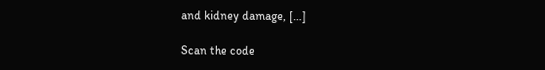and kidney damage, […]

Scan the code